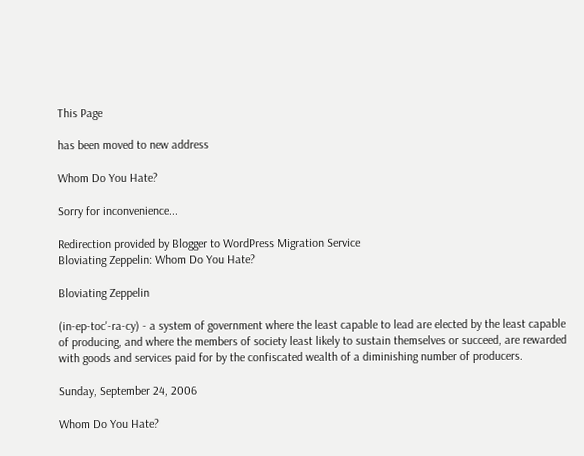This Page

has been moved to new address

Whom Do You Hate?

Sorry for inconvenience...

Redirection provided by Blogger to WordPress Migration Service
Bloviating Zeppelin: Whom Do You Hate?

Bloviating Zeppelin

(in-ep-toc'-ra-cy) - a system of government where the least capable to lead are elected by the least capable of producing, and where the members of society least likely to sustain themselves or succeed, are rewarded with goods and services paid for by the confiscated wealth of a diminishing number of producers.

Sunday, September 24, 2006

Whom Do You Hate?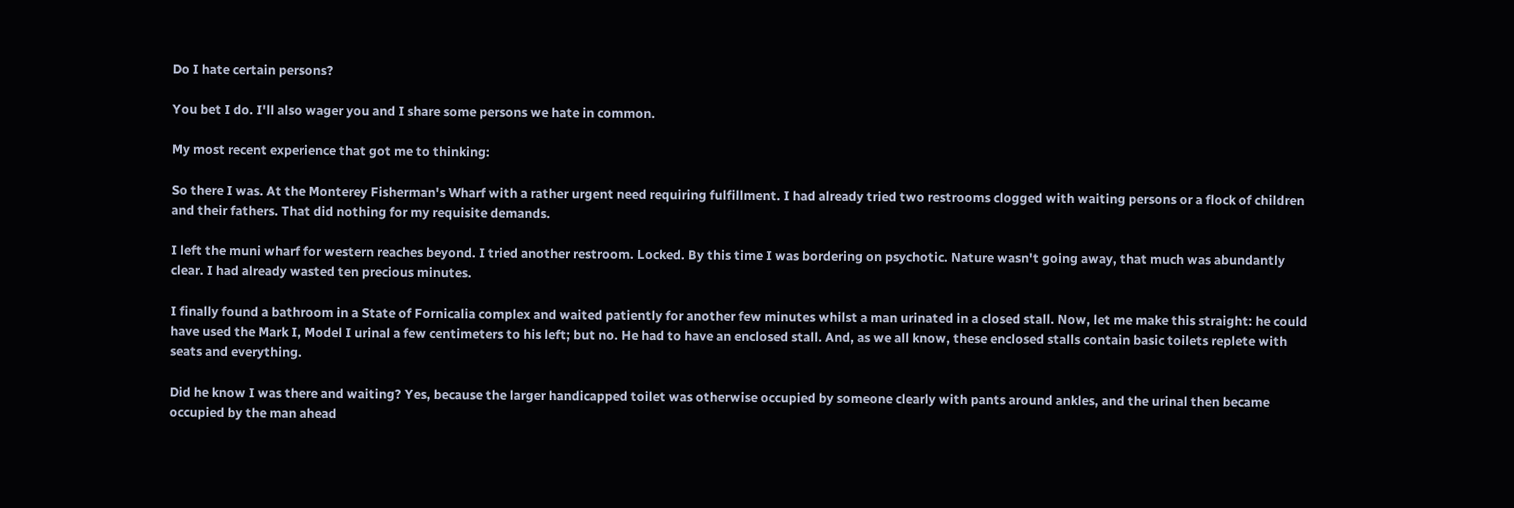Do I hate certain persons?

You bet I do. I'll also wager you and I share some persons we hate in common.

My most recent experience that got me to thinking:

So there I was. At the Monterey Fisherman's Wharf with a rather urgent need requiring fulfillment. I had already tried two restrooms clogged with waiting persons or a flock of children and their fathers. That did nothing for my requisite demands.

I left the muni wharf for western reaches beyond. I tried another restroom. Locked. By this time I was bordering on psychotic. Nature wasn't going away, that much was abundantly clear. I had already wasted ten precious minutes.

I finally found a bathroom in a State of Fornicalia complex and waited patiently for another few minutes whilst a man urinated in a closed stall. Now, let me make this straight: he could have used the Mark I, Model I urinal a few centimeters to his left; but no. He had to have an enclosed stall. And, as we all know, these enclosed stalls contain basic toilets replete with seats and everything.

Did he know I was there and waiting? Yes, because the larger handicapped toilet was otherwise occupied by someone clearly with pants around ankles, and the urinal then became occupied by the man ahead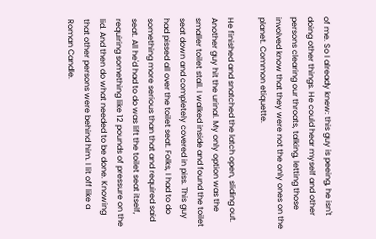of me. So I already knew: this guy is peeing, he isn't doing other things. He could hear myself and other persons clearing our throats, talking, letting those involved know that they were not the only ones on the planet. Common etiquette.

He finished and snatched the latch open, sliding out. Another guy hit the urinal. My only option was the smaller toilet stall. I walked inside and found the toilet seat down and completely covered in piss. This guy had pissed all over the toilet seat. Folks, I had to do something more serious than that and required said seat. All he'd had to do was lift the toilet seat itself, requiring something like 12 pounds of pressure on the lid. And then do what needed to be done. Knowing that other persons were behind him. I lit off like a Roman Candle.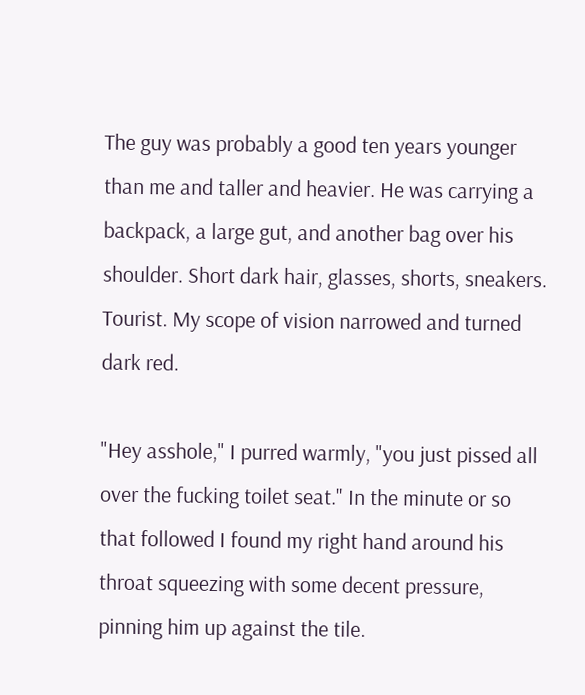The guy was probably a good ten years younger than me and taller and heavier. He was carrying a backpack, a large gut, and another bag over his shoulder. Short dark hair, glasses, shorts, sneakers. Tourist. My scope of vision narrowed and turned dark red.

"Hey asshole," I purred warmly, "you just pissed all over the fucking toilet seat." In the minute or so that followed I found my right hand around his throat squeezing with some decent pressure, pinning him up against the tile.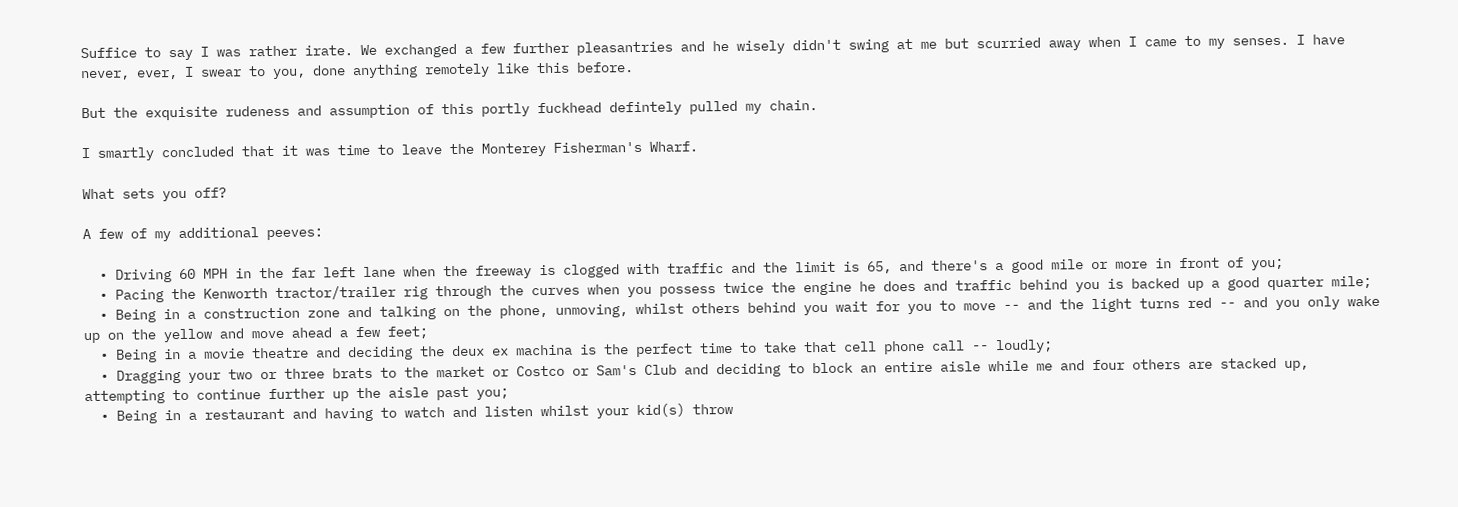Suffice to say I was rather irate. We exchanged a few further pleasantries and he wisely didn't swing at me but scurried away when I came to my senses. I have never, ever, I swear to you, done anything remotely like this before.

But the exquisite rudeness and assumption of this portly fuckhead defintely pulled my chain.

I smartly concluded that it was time to leave the Monterey Fisherman's Wharf.

What sets you off?

A few of my additional peeves:

  • Driving 60 MPH in the far left lane when the freeway is clogged with traffic and the limit is 65, and there's a good mile or more in front of you;
  • Pacing the Kenworth tractor/trailer rig through the curves when you possess twice the engine he does and traffic behind you is backed up a good quarter mile;
  • Being in a construction zone and talking on the phone, unmoving, whilst others behind you wait for you to move -- and the light turns red -- and you only wake up on the yellow and move ahead a few feet;
  • Being in a movie theatre and deciding the deux ex machina is the perfect time to take that cell phone call -- loudly;
  • Dragging your two or three brats to the market or Costco or Sam's Club and deciding to block an entire aisle while me and four others are stacked up, attempting to continue further up the aisle past you;
  • Being in a restaurant and having to watch and listen whilst your kid(s) throw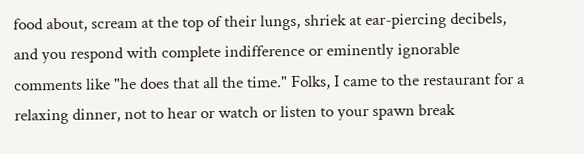food about, scream at the top of their lungs, shriek at ear-piercing decibels, and you respond with complete indifference or eminently ignorable comments like "he does that all the time." Folks, I came to the restaurant for a relaxing dinner, not to hear or watch or listen to your spawn break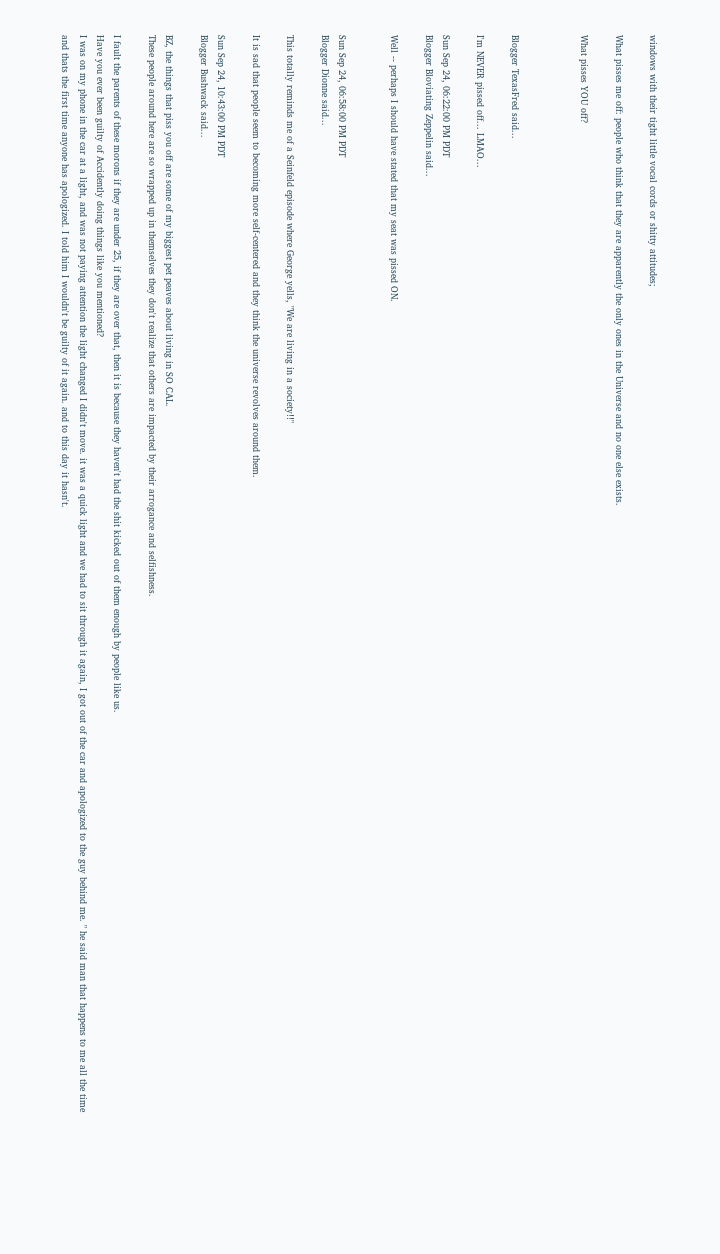windows with their tight little vocal cords or shitty attitudes;

What pisses me off: people who think that they are apparently the only ones in the Universe and no one else exists.

What pisses YOU off?



Blogger TexasFred said...

I'm NEVER pissed off... LMAO...

Sun Sep 24, 06:22:00 PM PDT
Blogger Bloviating Zeppelin said...

Well -- perhaps I should have stated that my seat was pissed ON.


Sun Sep 24, 06:58:00 PM PDT
Blogger Dionne said...

This totally reminds me of a Seinfeld episode where George yells, "We are living in a society!!"

It is sad that people seem to becoming more self-centered and they think the universe revolves around them.

Sun Sep 24, 10:43:00 PM PDT
Blogger Bushwack said...

BZ, the things that piss you off are some of my biggest pet peaves about living in SO CAL.
These people around here are so wrapped up in themselves they don't realize that others are impacted by their arrogance and selfishness.

I fault the parents of these morons if they are under 25, if they are over that, then it is because they haven't had the shit kicked out of them enough by people like us.
Have you ever been guilty of Accidently doing things like you mentioned?
I was on my phone in the car at a light, and was not paying attention the light changed I didn't move. it was a quick light and we had to sit through it again, I got out of the car and apologized to the guy behind me. " he said man that happens to me all the time and thats the first time anyone has apologized. I told him I wouldn't be guilty of it again. and to this day it hasn't.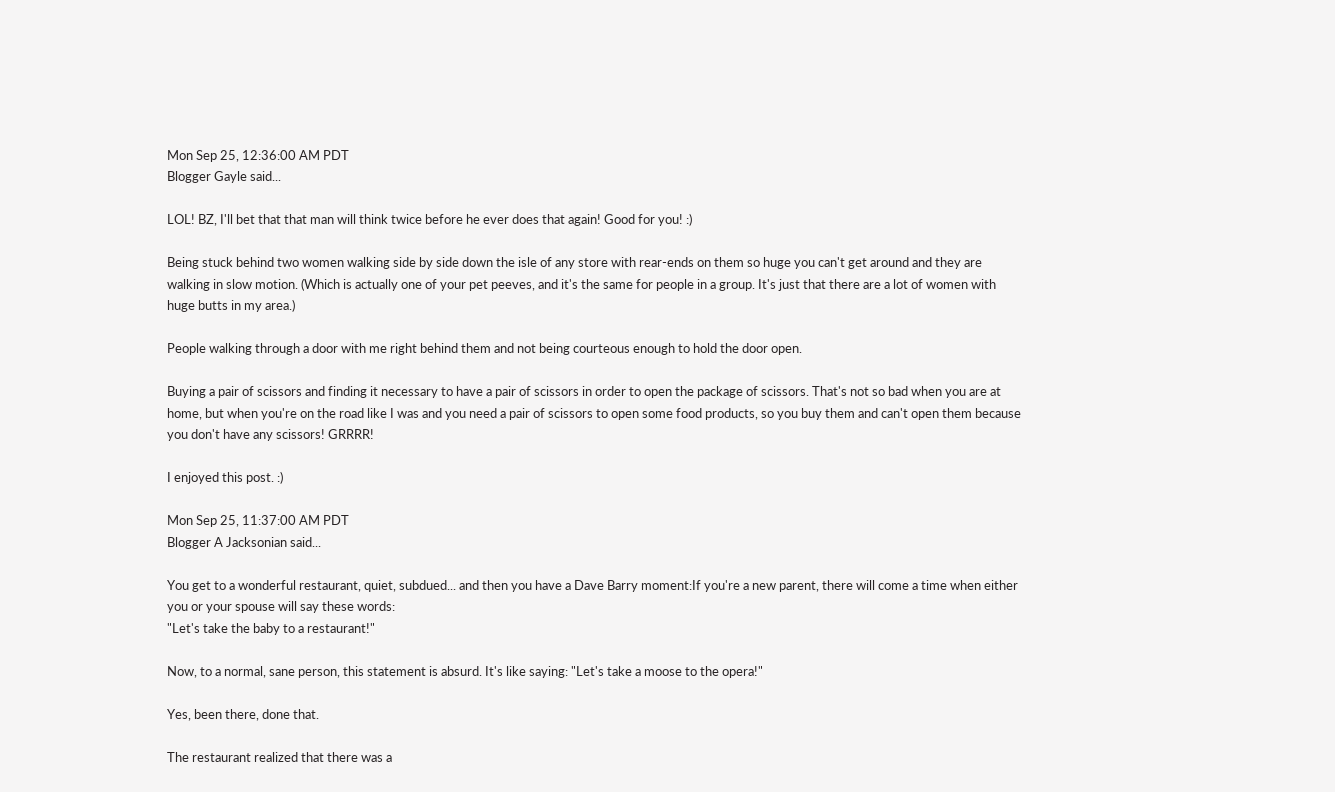Mon Sep 25, 12:36:00 AM PDT
Blogger Gayle said...

LOL! BZ, I'll bet that that man will think twice before he ever does that again! Good for you! :)

Being stuck behind two women walking side by side down the isle of any store with rear-ends on them so huge you can't get around and they are walking in slow motion. (Which is actually one of your pet peeves, and it's the same for people in a group. It's just that there are a lot of women with huge butts in my area.)

People walking through a door with me right behind them and not being courteous enough to hold the door open.

Buying a pair of scissors and finding it necessary to have a pair of scissors in order to open the package of scissors. That's not so bad when you are at home, but when you're on the road like I was and you need a pair of scissors to open some food products, so you buy them and can't open them because you don't have any scissors! GRRRR!

I enjoyed this post. :)

Mon Sep 25, 11:37:00 AM PDT
Blogger A Jacksonian said...

You get to a wonderful restaurant, quiet, subdued... and then you have a Dave Barry moment:If you're a new parent, there will come a time when either you or your spouse will say these words:
"Let's take the baby to a restaurant!"

Now, to a normal, sane person, this statement is absurd. It's like saying: "Let's take a moose to the opera!"

Yes, been there, done that.

The restaurant realized that there was a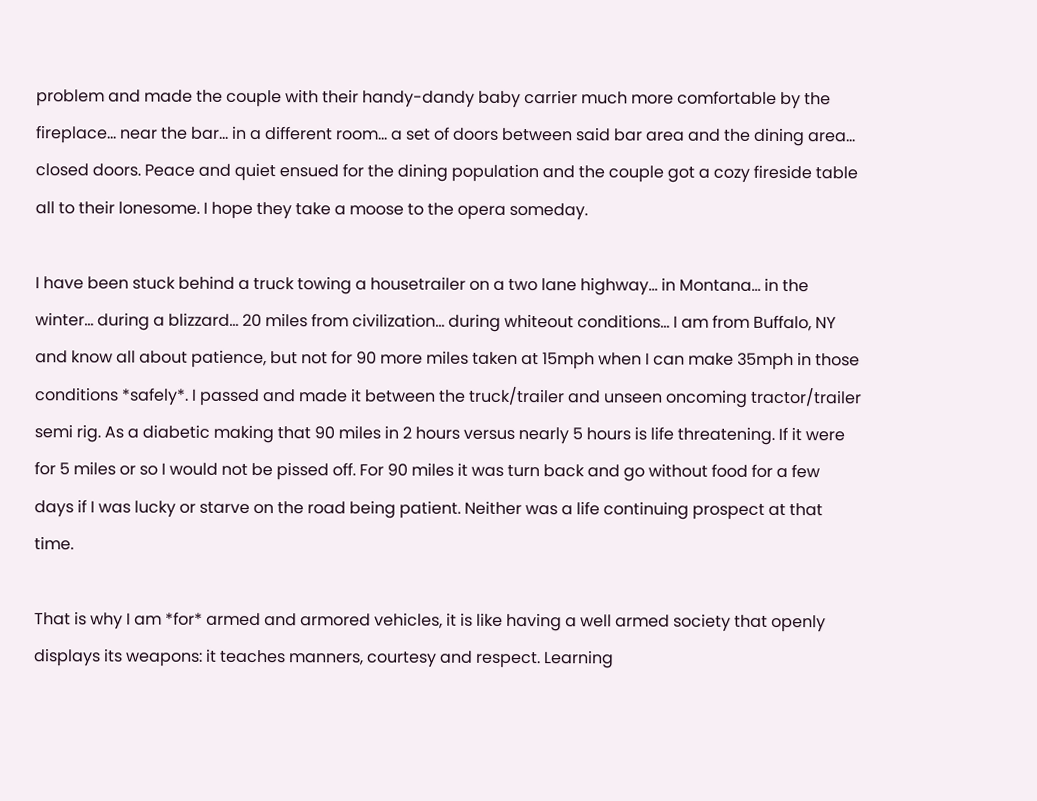problem and made the couple with their handy-dandy baby carrier much more comfortable by the fireplace... near the bar... in a different room... a set of doors between said bar area and the dining area... closed doors. Peace and quiet ensued for the dining population and the couple got a cozy fireside table all to their lonesome. I hope they take a moose to the opera someday.

I have been stuck behind a truck towing a housetrailer on a two lane highway... in Montana... in the winter... during a blizzard... 20 miles from civilization... during whiteout conditions... I am from Buffalo, NY and know all about patience, but not for 90 more miles taken at 15mph when I can make 35mph in those conditions *safely*. I passed and made it between the truck/trailer and unseen oncoming tractor/trailer semi rig. As a diabetic making that 90 miles in 2 hours versus nearly 5 hours is life threatening. If it were for 5 miles or so I would not be pissed off. For 90 miles it was turn back and go without food for a few days if I was lucky or starve on the road being patient. Neither was a life continuing prospect at that time.

That is why I am *for* armed and armored vehicles, it is like having a well armed society that openly displays its weapons: it teaches manners, courtesy and respect. Learning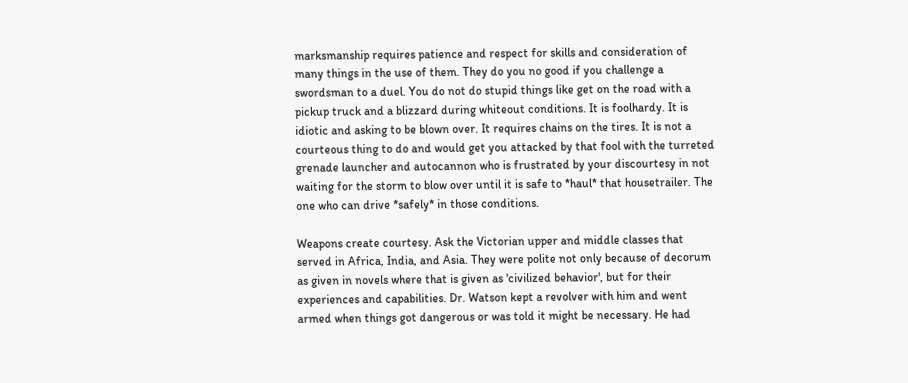marksmanship requires patience and respect for skills and consideration of many things in the use of them. They do you no good if you challenge a swordsman to a duel. You do not do stupid things like get on the road with a pickup truck and a blizzard during whiteout conditions. It is foolhardy. It is idiotic and asking to be blown over. It requires chains on the tires. It is not a courteous thing to do and would get you attacked by that fool with the turreted grenade launcher and autocannon who is frustrated by your discourtesy in not waiting for the storm to blow over until it is safe to *haul* that housetrailer. The one who can drive *safely* in those conditions.

Weapons create courtesy. Ask the Victorian upper and middle classes that served in Africa, India, and Asia. They were polite not only because of decorum as given in novels where that is given as 'civilized behavior', but for their experiences and capabilities. Dr. Watson kept a revolver with him and went armed when things got dangerous or was told it might be necessary. He had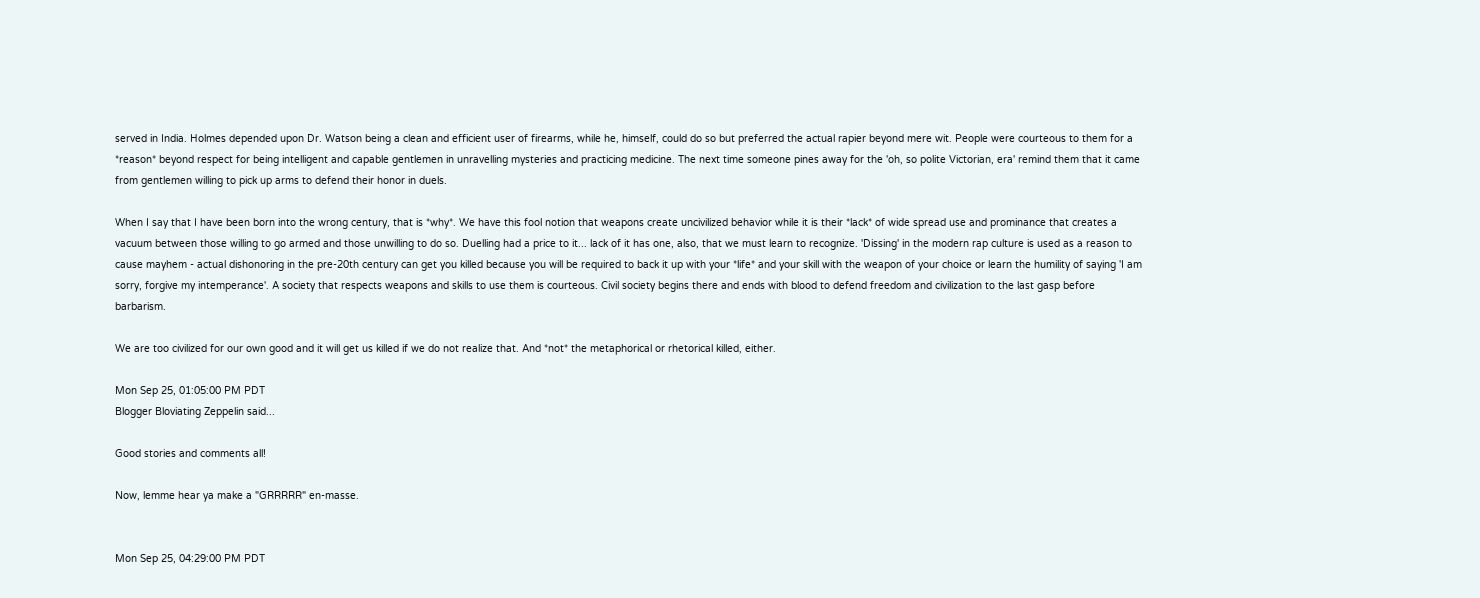served in India. Holmes depended upon Dr. Watson being a clean and efficient user of firearms, while he, himself, could do so but preferred the actual rapier beyond mere wit. People were courteous to them for a *reason* beyond respect for being intelligent and capable gentlemen in unravelling mysteries and practicing medicine. The next time someone pines away for the 'oh, so polite Victorian, era' remind them that it came from gentlemen willing to pick up arms to defend their honor in duels.

When I say that I have been born into the wrong century, that is *why*. We have this fool notion that weapons create uncivilized behavior while it is their *lack* of wide spread use and prominance that creates a vacuum between those willing to go armed and those unwilling to do so. Duelling had a price to it... lack of it has one, also, that we must learn to recognize. 'Dissing' in the modern rap culture is used as a reason to cause mayhem - actual dishonoring in the pre-20th century can get you killed because you will be required to back it up with your *life* and your skill with the weapon of your choice or learn the humility of saying 'I am sorry, forgive my intemperance'. A society that respects weapons and skills to use them is courteous. Civil society begins there and ends with blood to defend freedom and civilization to the last gasp before barbarism.

We are too civilized for our own good and it will get us killed if we do not realize that. And *not* the metaphorical or rhetorical killed, either.

Mon Sep 25, 01:05:00 PM PDT
Blogger Bloviating Zeppelin said...

Good stories and comments all!

Now, lemme hear ya make a "GRRRRR" en-masse.


Mon Sep 25, 04:29:00 PM PDT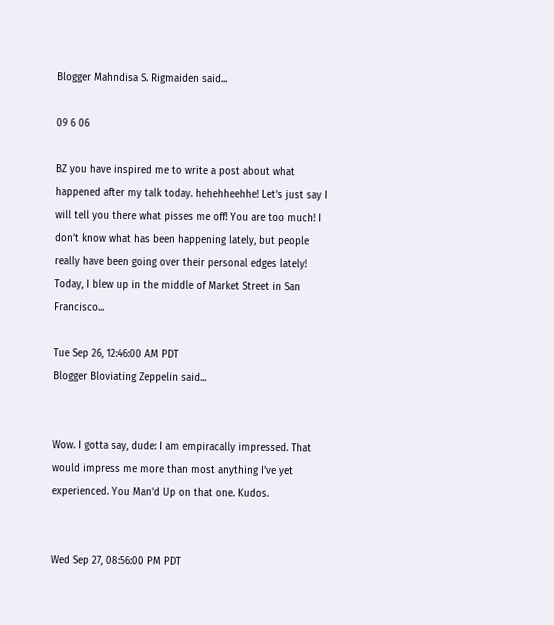Blogger Mahndisa S. Rigmaiden said...

09 6 06

BZ you have inspired me to write a post about what happened after my talk today. hehehheehhe! Let's just say I will tell you there what pisses me off! You are too much! I don't know what has been happening lately, but people really have been going over their personal edges lately! Today, I blew up in the middle of Market Street in San Francisco...

Tue Sep 26, 12:46:00 AM PDT
Blogger Bloviating Zeppelin said...


Wow. I gotta say, dude: I am empiracally impressed. That would impress me more than most anything I've yet experienced. You Man'd Up on that one. Kudos.


Wed Sep 27, 08:56:00 PM PDT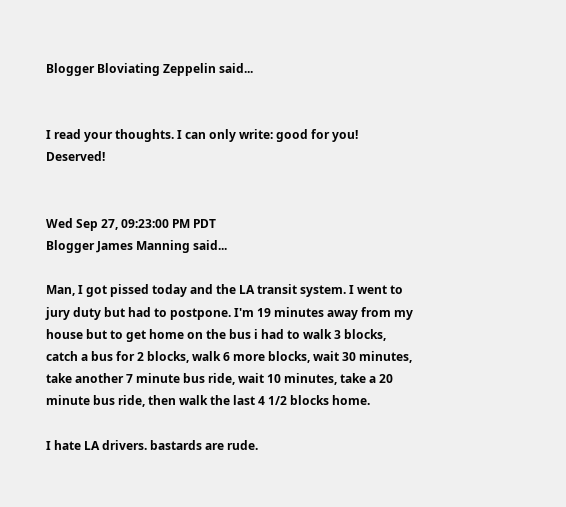Blogger Bloviating Zeppelin said...


I read your thoughts. I can only write: good for you! Deserved!


Wed Sep 27, 09:23:00 PM PDT
Blogger James Manning said...

Man, I got pissed today and the LA transit system. I went to jury duty but had to postpone. I'm 19 minutes away from my house but to get home on the bus i had to walk 3 blocks, catch a bus for 2 blocks, walk 6 more blocks, wait 30 minutes, take another 7 minute bus ride, wait 10 minutes, take a 20 minute bus ride, then walk the last 4 1/2 blocks home.

I hate LA drivers. bastards are rude.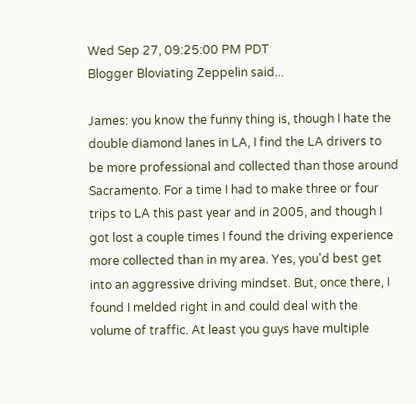Wed Sep 27, 09:25:00 PM PDT
Blogger Bloviating Zeppelin said...

James: you know the funny thing is, though I hate the double diamond lanes in LA, I find the LA drivers to be more professional and collected than those around Sacramento. For a time I had to make three or four trips to LA this past year and in 2005, and though I got lost a couple times I found the driving experience more collected than in my area. Yes, you'd best get into an aggressive driving mindset. But, once there, I found I melded right in and could deal with the volume of traffic. At least you guys have multiple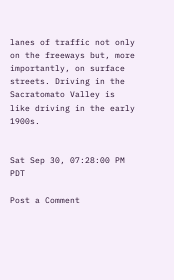lanes of traffic not only on the freeways but, more importantly, on surface streets. Driving in the Sacratomato Valley is like driving in the early 1900s.


Sat Sep 30, 07:28:00 PM PDT

Post a Comment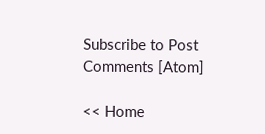Subscribe to Post Comments [Atom]

<< Home